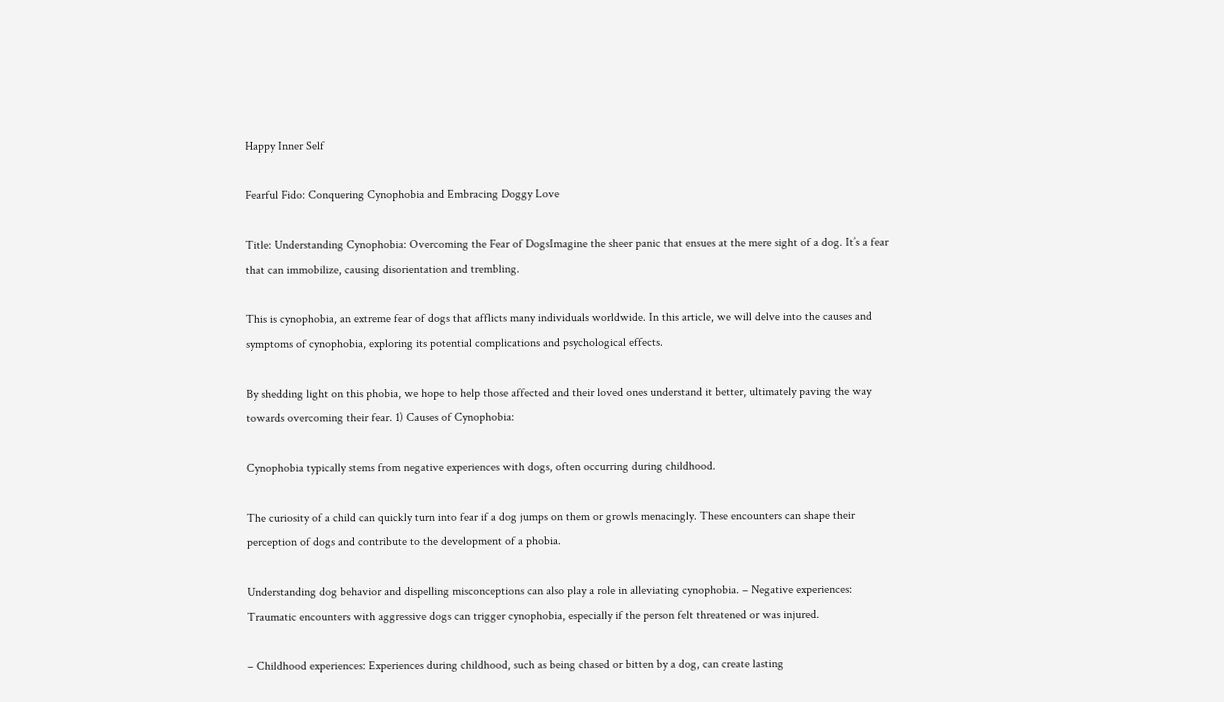Happy Inner Self

Fearful Fido: Conquering Cynophobia and Embracing Doggy Love

Title: Understanding Cynophobia: Overcoming the Fear of DogsImagine the sheer panic that ensues at the mere sight of a dog. It’s a fear that can immobilize, causing disorientation and trembling.

This is cynophobia, an extreme fear of dogs that afflicts many individuals worldwide. In this article, we will delve into the causes and symptoms of cynophobia, exploring its potential complications and psychological effects.

By shedding light on this phobia, we hope to help those affected and their loved ones understand it better, ultimately paving the way towards overcoming their fear. 1) Causes of Cynophobia:

Cynophobia typically stems from negative experiences with dogs, often occurring during childhood.

The curiosity of a child can quickly turn into fear if a dog jumps on them or growls menacingly. These encounters can shape their perception of dogs and contribute to the development of a phobia.

Understanding dog behavior and dispelling misconceptions can also play a role in alleviating cynophobia. – Negative experiences: Traumatic encounters with aggressive dogs can trigger cynophobia, especially if the person felt threatened or was injured.

– Childhood experiences: Experiences during childhood, such as being chased or bitten by a dog, can create lasting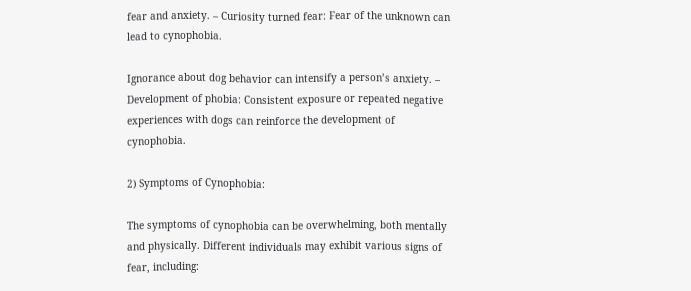fear and anxiety. – Curiosity turned fear: Fear of the unknown can lead to cynophobia.

Ignorance about dog behavior can intensify a person’s anxiety. – Development of phobia: Consistent exposure or repeated negative experiences with dogs can reinforce the development of cynophobia.

2) Symptoms of Cynophobia:

The symptoms of cynophobia can be overwhelming, both mentally and physically. Different individuals may exhibit various signs of fear, including: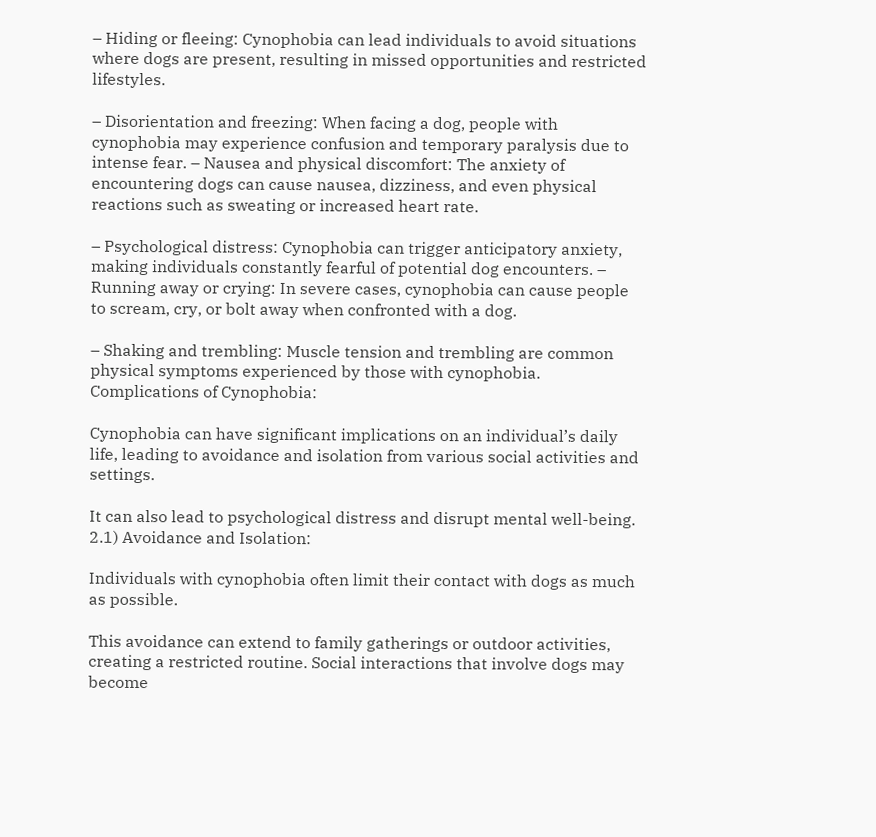– Hiding or fleeing: Cynophobia can lead individuals to avoid situations where dogs are present, resulting in missed opportunities and restricted lifestyles.

– Disorientation and freezing: When facing a dog, people with cynophobia may experience confusion and temporary paralysis due to intense fear. – Nausea and physical discomfort: The anxiety of encountering dogs can cause nausea, dizziness, and even physical reactions such as sweating or increased heart rate.

– Psychological distress: Cynophobia can trigger anticipatory anxiety, making individuals constantly fearful of potential dog encounters. – Running away or crying: In severe cases, cynophobia can cause people to scream, cry, or bolt away when confronted with a dog.

– Shaking and trembling: Muscle tension and trembling are common physical symptoms experienced by those with cynophobia. Complications of Cynophobia:

Cynophobia can have significant implications on an individual’s daily life, leading to avoidance and isolation from various social activities and settings.

It can also lead to psychological distress and disrupt mental well-being. 2.1) Avoidance and Isolation:

Individuals with cynophobia often limit their contact with dogs as much as possible.

This avoidance can extend to family gatherings or outdoor activities, creating a restricted routine. Social interactions that involve dogs may become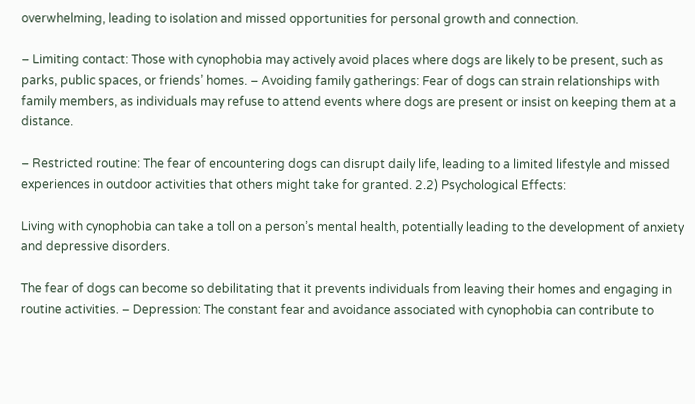overwhelming, leading to isolation and missed opportunities for personal growth and connection.

– Limiting contact: Those with cynophobia may actively avoid places where dogs are likely to be present, such as parks, public spaces, or friends’ homes. – Avoiding family gatherings: Fear of dogs can strain relationships with family members, as individuals may refuse to attend events where dogs are present or insist on keeping them at a distance.

– Restricted routine: The fear of encountering dogs can disrupt daily life, leading to a limited lifestyle and missed experiences in outdoor activities that others might take for granted. 2.2) Psychological Effects:

Living with cynophobia can take a toll on a person’s mental health, potentially leading to the development of anxiety and depressive disorders.

The fear of dogs can become so debilitating that it prevents individuals from leaving their homes and engaging in routine activities. – Depression: The constant fear and avoidance associated with cynophobia can contribute to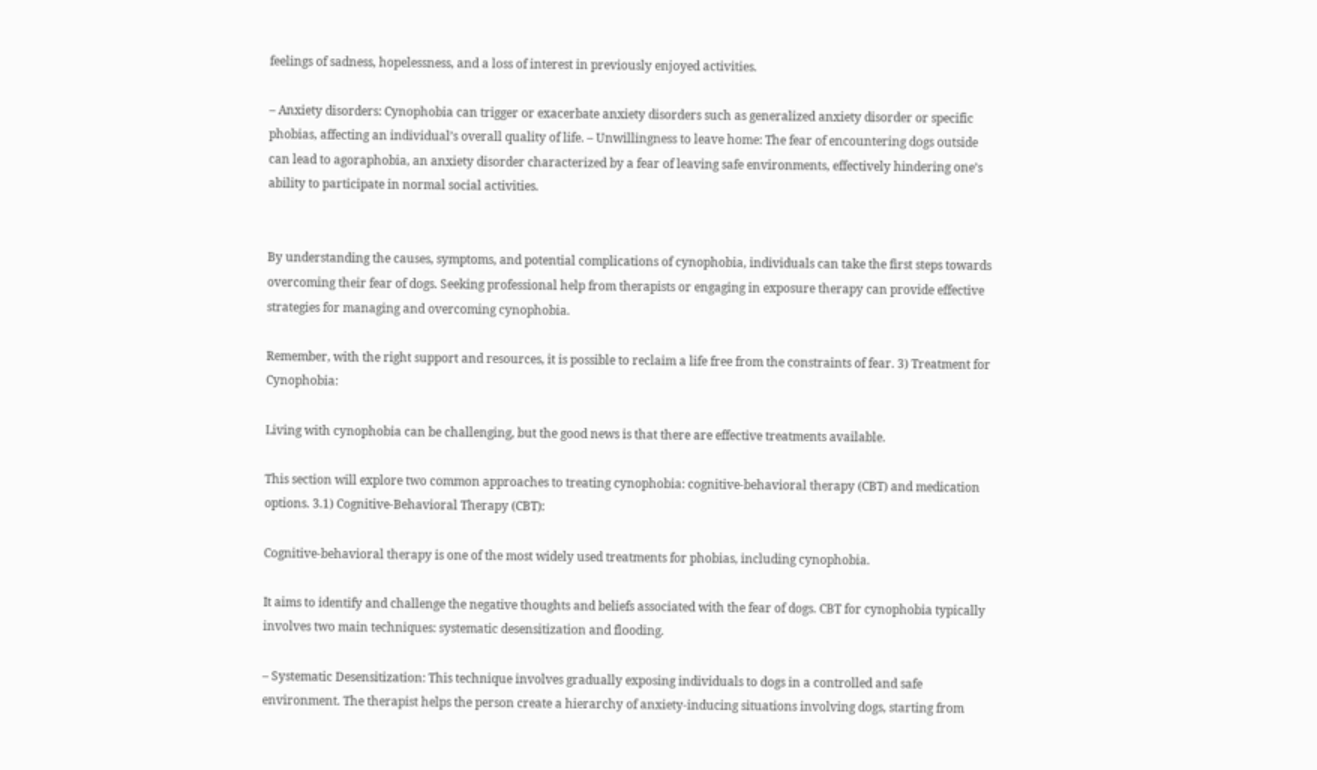feelings of sadness, hopelessness, and a loss of interest in previously enjoyed activities.

– Anxiety disorders: Cynophobia can trigger or exacerbate anxiety disorders such as generalized anxiety disorder or specific phobias, affecting an individual’s overall quality of life. – Unwillingness to leave home: The fear of encountering dogs outside can lead to agoraphobia, an anxiety disorder characterized by a fear of leaving safe environments, effectively hindering one’s ability to participate in normal social activities.


By understanding the causes, symptoms, and potential complications of cynophobia, individuals can take the first steps towards overcoming their fear of dogs. Seeking professional help from therapists or engaging in exposure therapy can provide effective strategies for managing and overcoming cynophobia.

Remember, with the right support and resources, it is possible to reclaim a life free from the constraints of fear. 3) Treatment for Cynophobia:

Living with cynophobia can be challenging, but the good news is that there are effective treatments available.

This section will explore two common approaches to treating cynophobia: cognitive-behavioral therapy (CBT) and medication options. 3.1) Cognitive-Behavioral Therapy (CBT):

Cognitive-behavioral therapy is one of the most widely used treatments for phobias, including cynophobia.

It aims to identify and challenge the negative thoughts and beliefs associated with the fear of dogs. CBT for cynophobia typically involves two main techniques: systematic desensitization and flooding.

– Systematic Desensitization: This technique involves gradually exposing individuals to dogs in a controlled and safe environment. The therapist helps the person create a hierarchy of anxiety-inducing situations involving dogs, starting from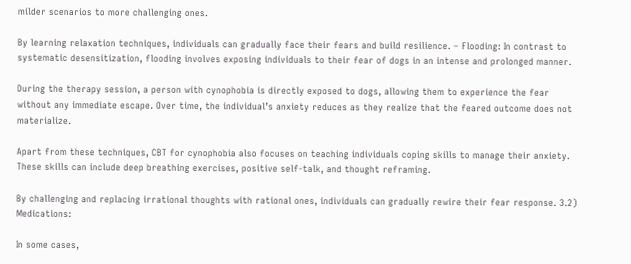milder scenarios to more challenging ones.

By learning relaxation techniques, individuals can gradually face their fears and build resilience. – Flooding: In contrast to systematic desensitization, flooding involves exposing individuals to their fear of dogs in an intense and prolonged manner.

During the therapy session, a person with cynophobia is directly exposed to dogs, allowing them to experience the fear without any immediate escape. Over time, the individual’s anxiety reduces as they realize that the feared outcome does not materialize.

Apart from these techniques, CBT for cynophobia also focuses on teaching individuals coping skills to manage their anxiety. These skills can include deep breathing exercises, positive self-talk, and thought reframing.

By challenging and replacing irrational thoughts with rational ones, individuals can gradually rewire their fear response. 3.2) Medications:

In some cases,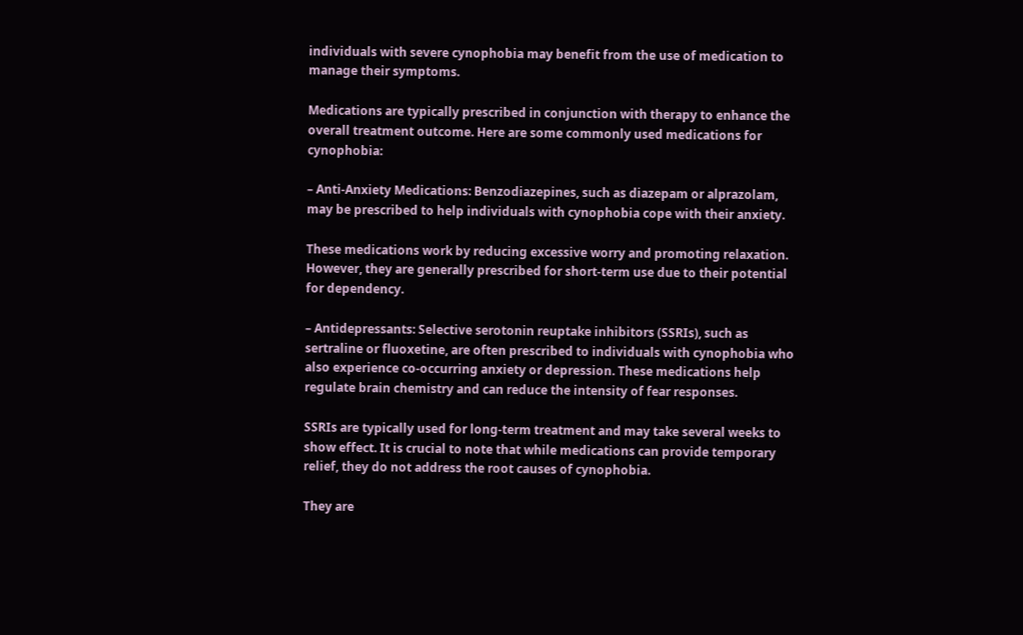individuals with severe cynophobia may benefit from the use of medication to manage their symptoms.

Medications are typically prescribed in conjunction with therapy to enhance the overall treatment outcome. Here are some commonly used medications for cynophobia:

– Anti-Anxiety Medications: Benzodiazepines, such as diazepam or alprazolam, may be prescribed to help individuals with cynophobia cope with their anxiety.

These medications work by reducing excessive worry and promoting relaxation. However, they are generally prescribed for short-term use due to their potential for dependency.

– Antidepressants: Selective serotonin reuptake inhibitors (SSRIs), such as sertraline or fluoxetine, are often prescribed to individuals with cynophobia who also experience co-occurring anxiety or depression. These medications help regulate brain chemistry and can reduce the intensity of fear responses.

SSRIs are typically used for long-term treatment and may take several weeks to show effect. It is crucial to note that while medications can provide temporary relief, they do not address the root causes of cynophobia.

They are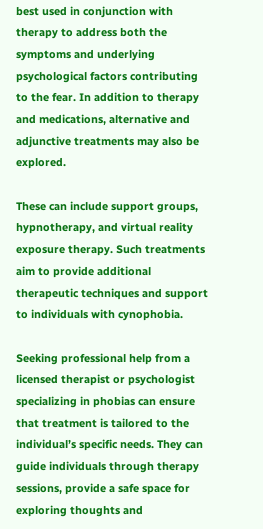best used in conjunction with therapy to address both the symptoms and underlying psychological factors contributing to the fear. In addition to therapy and medications, alternative and adjunctive treatments may also be explored.

These can include support groups, hypnotherapy, and virtual reality exposure therapy. Such treatments aim to provide additional therapeutic techniques and support to individuals with cynophobia.

Seeking professional help from a licensed therapist or psychologist specializing in phobias can ensure that treatment is tailored to the individual’s specific needs. They can guide individuals through therapy sessions, provide a safe space for exploring thoughts and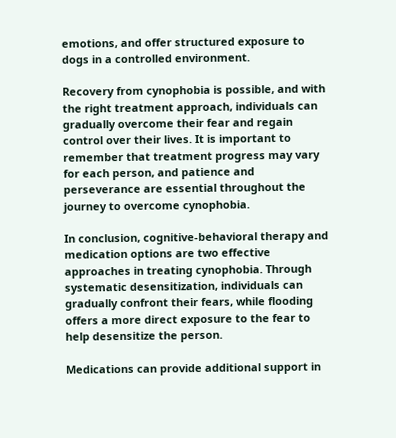emotions, and offer structured exposure to dogs in a controlled environment.

Recovery from cynophobia is possible, and with the right treatment approach, individuals can gradually overcome their fear and regain control over their lives. It is important to remember that treatment progress may vary for each person, and patience and perseverance are essential throughout the journey to overcome cynophobia.

In conclusion, cognitive-behavioral therapy and medication options are two effective approaches in treating cynophobia. Through systematic desensitization, individuals can gradually confront their fears, while flooding offers a more direct exposure to the fear to help desensitize the person.

Medications can provide additional support in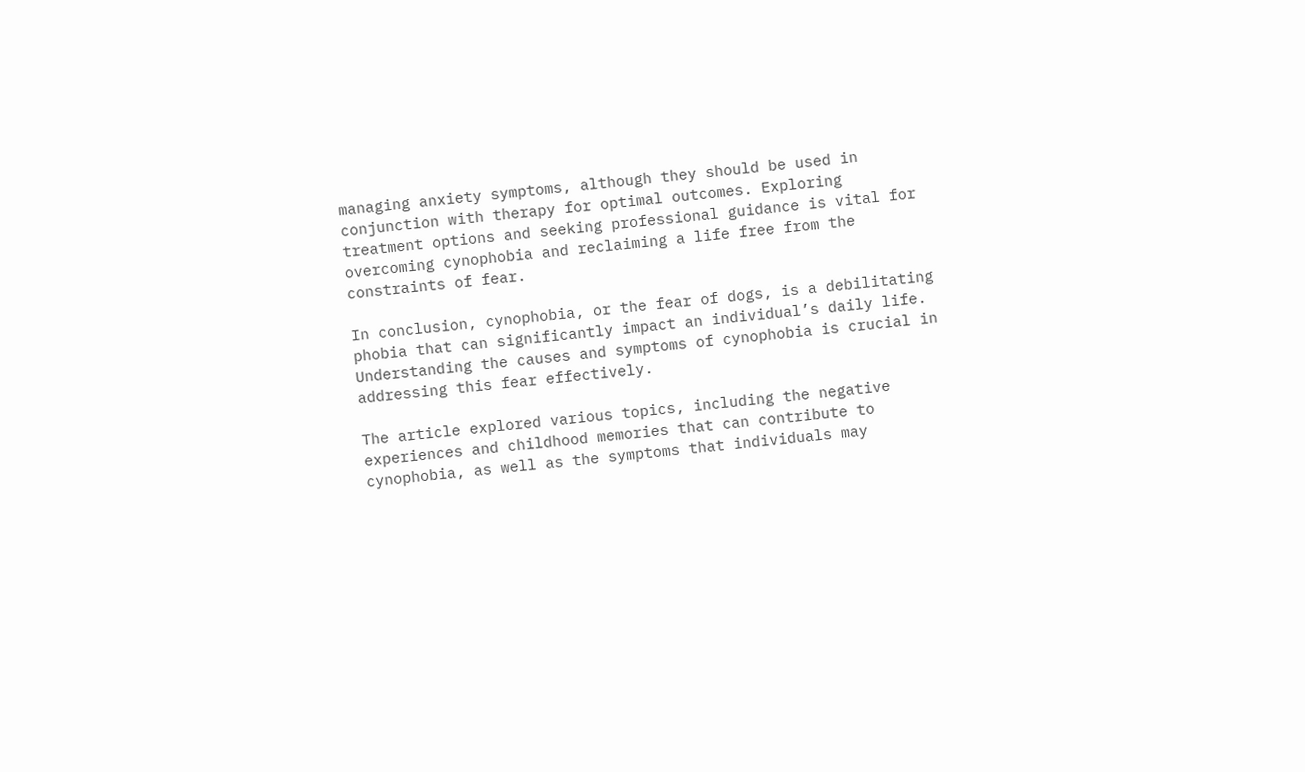managing anxiety symptoms, although they should be used in conjunction with therapy for optimal outcomes. Exploring treatment options and seeking professional guidance is vital for overcoming cynophobia and reclaiming a life free from the constraints of fear.

In conclusion, cynophobia, or the fear of dogs, is a debilitating phobia that can significantly impact an individual’s daily life. Understanding the causes and symptoms of cynophobia is crucial in addressing this fear effectively.

The article explored various topics, including the negative experiences and childhood memories that can contribute to cynophobia, as well as the symptoms that individuals may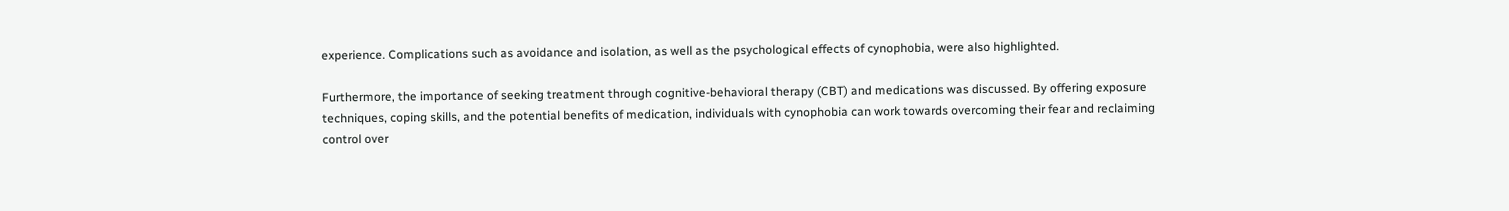experience. Complications such as avoidance and isolation, as well as the psychological effects of cynophobia, were also highlighted.

Furthermore, the importance of seeking treatment through cognitive-behavioral therapy (CBT) and medications was discussed. By offering exposure techniques, coping skills, and the potential benefits of medication, individuals with cynophobia can work towards overcoming their fear and reclaiming control over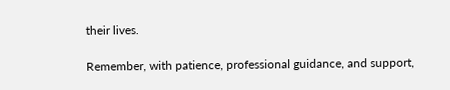their lives.

Remember, with patience, professional guidance, and support,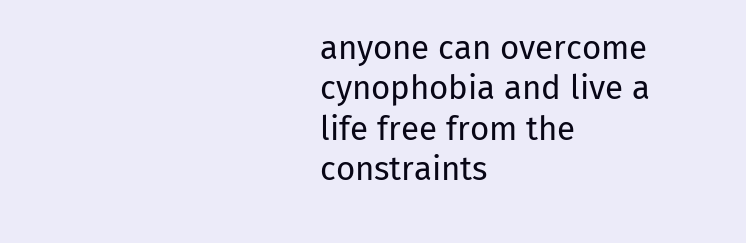anyone can overcome cynophobia and live a life free from the constraints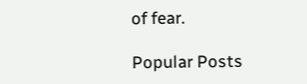of fear.

Popular Posts